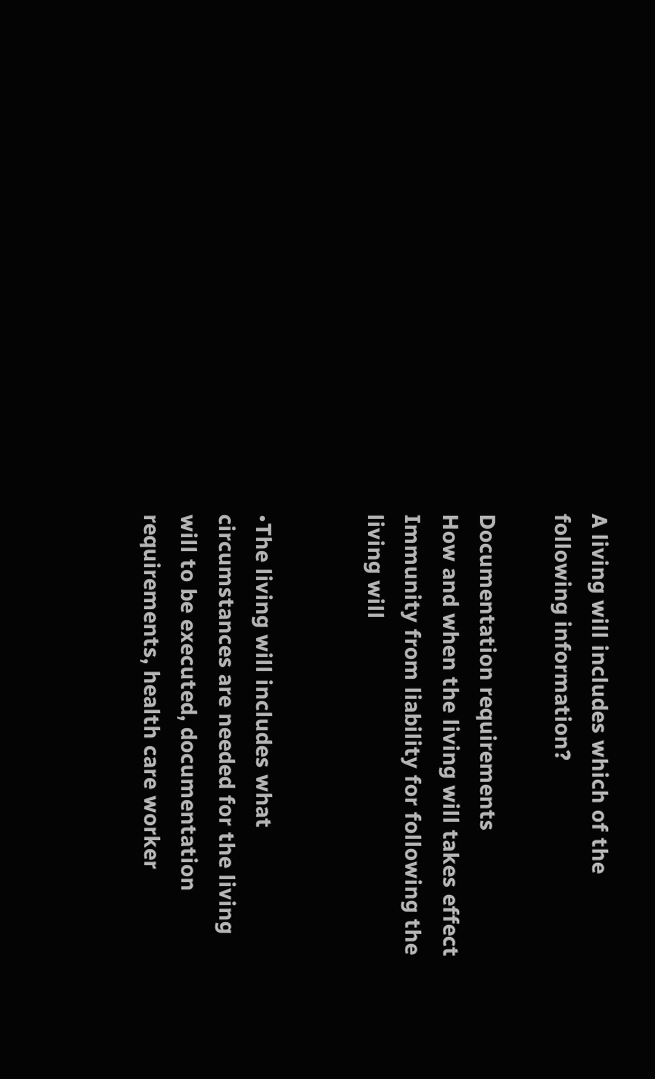A living will includes which of the following information?

Documentation requirements
How and when the living will takes effect
Immunity from liability for following the living will


•The living will includes what circumstances are needed for the living will to be executed, documentation requirements, health care worker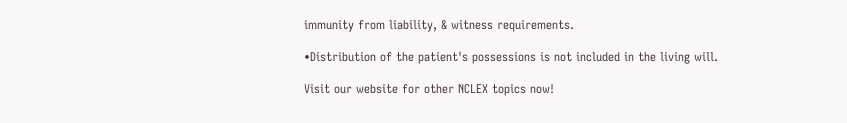immunity from liability, & witness requirements.

•Distribution of the patient's possessions is not included in the living will.

Visit our website for other NCLEX topics now!